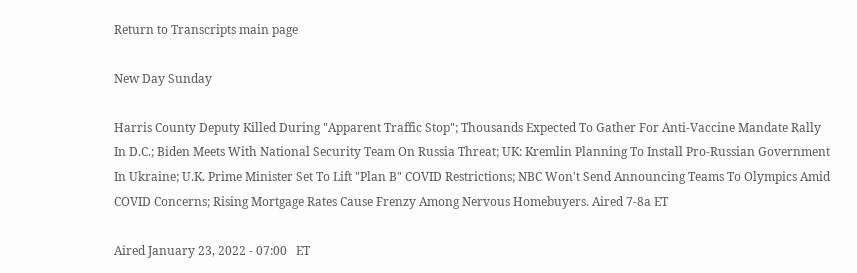Return to Transcripts main page

New Day Sunday

Harris County Deputy Killed During "Apparent Traffic Stop"; Thousands Expected To Gather For Anti-Vaccine Mandate Rally In D.C.; Biden Meets With National Security Team On Russia Threat; UK: Kremlin Planning To Install Pro-Russian Government In Ukraine; U.K. Prime Minister Set To Lift "Plan B" COVID Restrictions; NBC Won't Send Announcing Teams To Olympics Amid COVID Concerns; Rising Mortgage Rates Cause Frenzy Among Nervous Homebuyers. Aired 7-8a ET

Aired January 23, 2022 - 07:00   ET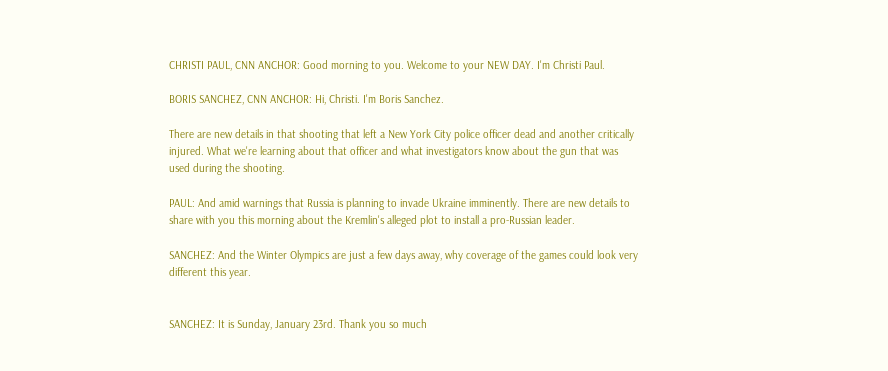CHRISTI PAUL, CNN ANCHOR: Good morning to you. Welcome to your NEW DAY. I'm Christi Paul.

BORIS SANCHEZ, CNN ANCHOR: Hi, Christi. I'm Boris Sanchez.

There are new details in that shooting that left a New York City police officer dead and another critically injured. What we're learning about that officer and what investigators know about the gun that was used during the shooting.

PAUL: And amid warnings that Russia is planning to invade Ukraine imminently. There are new details to share with you this morning about the Kremlin's alleged plot to install a pro-Russian leader.

SANCHEZ: And the Winter Olympics are just a few days away, why coverage of the games could look very different this year.


SANCHEZ: It is Sunday, January 23rd. Thank you so much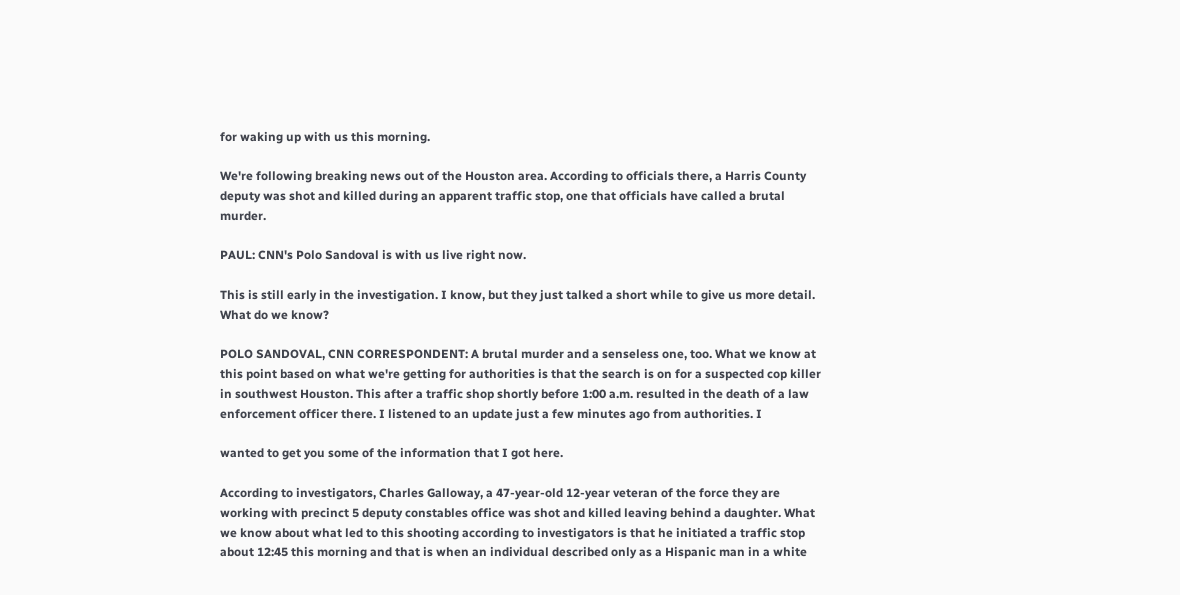for waking up with us this morning.

We're following breaking news out of the Houston area. According to officials there, a Harris County deputy was shot and killed during an apparent traffic stop, one that officials have called a brutal murder.

PAUL: CNN's Polo Sandoval is with us live right now.

This is still early in the investigation. I know, but they just talked a short while to give us more detail. What do we know?

POLO SANDOVAL, CNN CORRESPONDENT: A brutal murder and a senseless one, too. What we know at this point based on what we're getting for authorities is that the search is on for a suspected cop killer in southwest Houston. This after a traffic shop shortly before 1:00 a.m. resulted in the death of a law enforcement officer there. I listened to an update just a few minutes ago from authorities. I

wanted to get you some of the information that I got here.

According to investigators, Charles Galloway, a 47-year-old 12-year veteran of the force they are working with precinct 5 deputy constables office was shot and killed leaving behind a daughter. What we know about what led to this shooting according to investigators is that he initiated a traffic stop about 12:45 this morning and that is when an individual described only as a Hispanic man in a white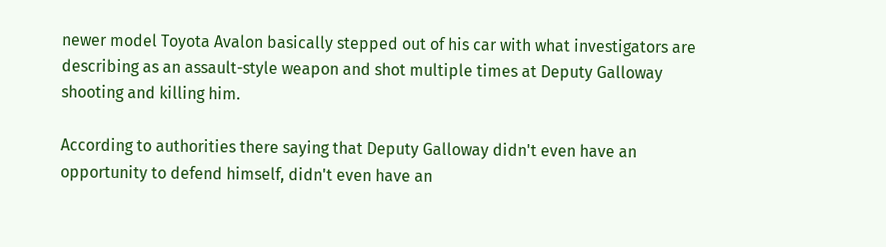newer model Toyota Avalon basically stepped out of his car with what investigators are describing as an assault-style weapon and shot multiple times at Deputy Galloway shooting and killing him.

According to authorities there saying that Deputy Galloway didn't even have an opportunity to defend himself, didn't even have an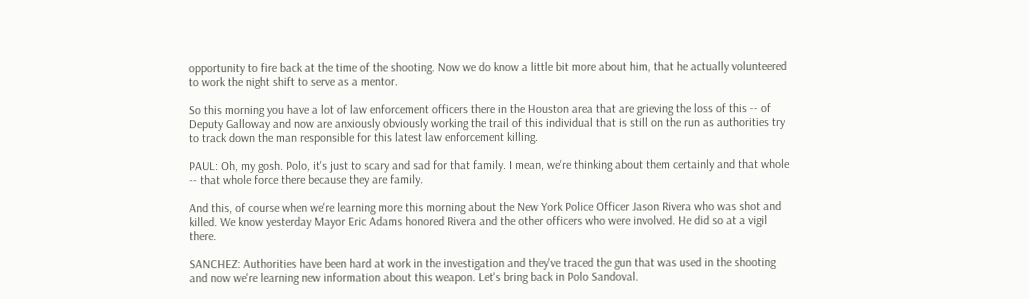opportunity to fire back at the time of the shooting. Now we do know a little bit more about him, that he actually volunteered to work the night shift to serve as a mentor.

So this morning you have a lot of law enforcement officers there in the Houston area that are grieving the loss of this -- of Deputy Galloway and now are anxiously obviously working the trail of this individual that is still on the run as authorities try to track down the man responsible for this latest law enforcement killing.

PAUL: Oh, my gosh. Polo, it's just to scary and sad for that family. I mean, we're thinking about them certainly and that whole -- that whole force there because they are family.

And this, of course when we're learning more this morning about the New York Police Officer Jason Rivera who was shot and killed. We know yesterday Mayor Eric Adams honored Rivera and the other officers who were involved. He did so at a vigil there.

SANCHEZ: Authorities have been hard at work in the investigation and they've traced the gun that was used in the shooting and now we're learning new information about this weapon. Let's bring back in Polo Sandoval.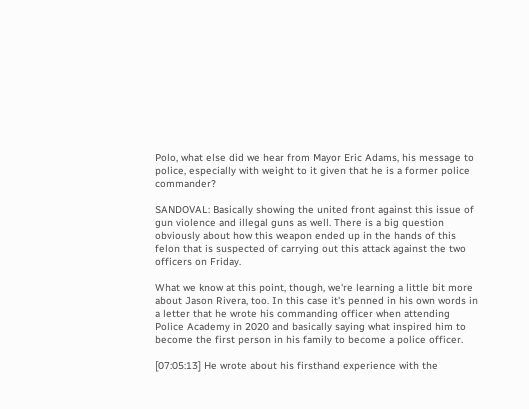Polo, what else did we hear from Mayor Eric Adams, his message to police, especially with weight to it given that he is a former police commander?

SANDOVAL: Basically showing the united front against this issue of gun violence and illegal guns as well. There is a big question obviously about how this weapon ended up in the hands of this felon that is suspected of carrying out this attack against the two officers on Friday.

What we know at this point, though, we're learning a little bit more about Jason Rivera, too. In this case it's penned in his own words in a letter that he wrote his commanding officer when attending Police Academy in 2020 and basically saying what inspired him to become the first person in his family to become a police officer.

[07:05:13] He wrote about his firsthand experience with the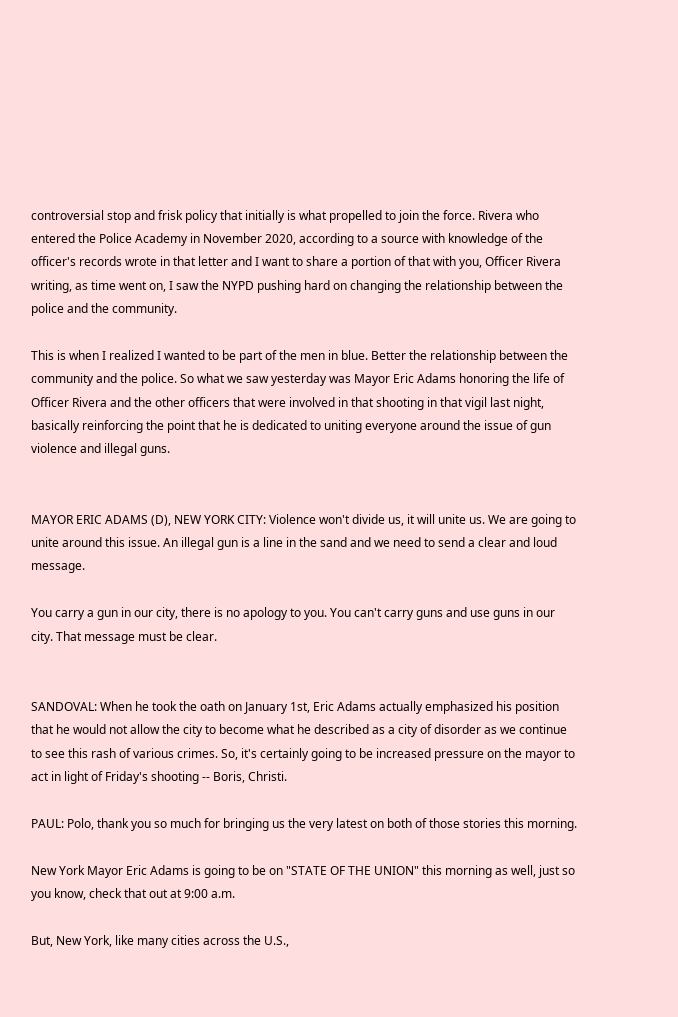controversial stop and frisk policy that initially is what propelled to join the force. Rivera who entered the Police Academy in November 2020, according to a source with knowledge of the officer's records wrote in that letter and I want to share a portion of that with you, Officer Rivera writing, as time went on, I saw the NYPD pushing hard on changing the relationship between the police and the community.

This is when I realized I wanted to be part of the men in blue. Better the relationship between the community and the police. So what we saw yesterday was Mayor Eric Adams honoring the life of Officer Rivera and the other officers that were involved in that shooting in that vigil last night, basically reinforcing the point that he is dedicated to uniting everyone around the issue of gun violence and illegal guns.


MAYOR ERIC ADAMS (D), NEW YORK CITY: Violence won't divide us, it will unite us. We are going to unite around this issue. An illegal gun is a line in the sand and we need to send a clear and loud message.

You carry a gun in our city, there is no apology to you. You can't carry guns and use guns in our city. That message must be clear.


SANDOVAL: When he took the oath on January 1st, Eric Adams actually emphasized his position that he would not allow the city to become what he described as a city of disorder as we continue to see this rash of various crimes. So, it's certainly going to be increased pressure on the mayor to act in light of Friday's shooting -- Boris, Christi.

PAUL: Polo, thank you so much for bringing us the very latest on both of those stories this morning.

New York Mayor Eric Adams is going to be on "STATE OF THE UNION" this morning as well, just so you know, check that out at 9:00 a.m.

But, New York, like many cities across the U.S.,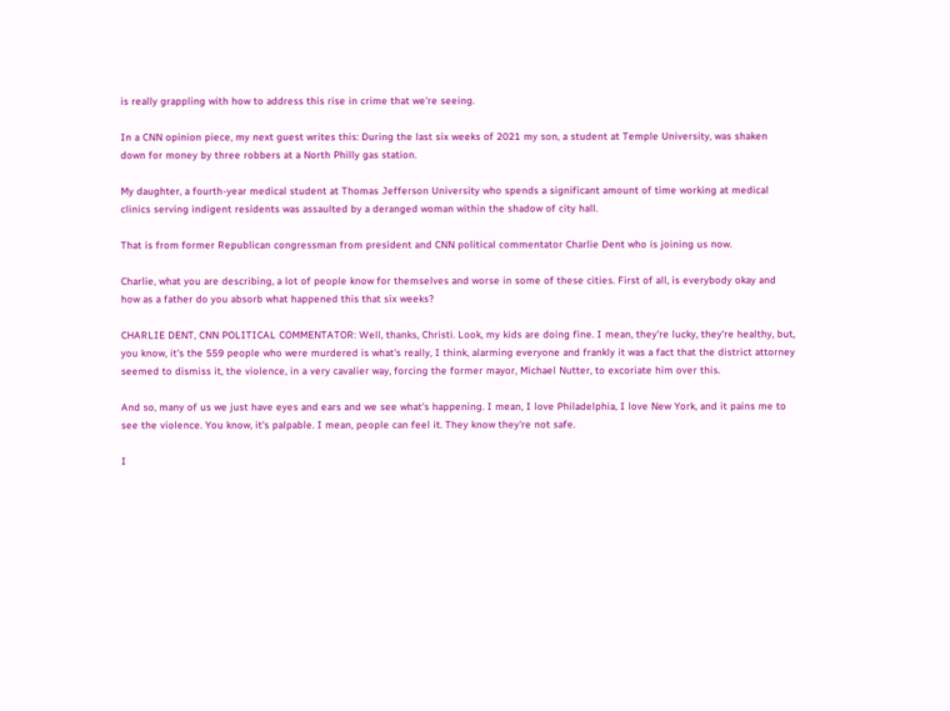is really grappling with how to address this rise in crime that we're seeing.

In a CNN opinion piece, my next guest writes this: During the last six weeks of 2021 my son, a student at Temple University, was shaken down for money by three robbers at a North Philly gas station.

My daughter, a fourth-year medical student at Thomas Jefferson University who spends a significant amount of time working at medical clinics serving indigent residents was assaulted by a deranged woman within the shadow of city hall.

That is from former Republican congressman from president and CNN political commentator Charlie Dent who is joining us now.

Charlie, what you are describing, a lot of people know for themselves and worse in some of these cities. First of all, is everybody okay and how as a father do you absorb what happened this that six weeks?

CHARLIE DENT, CNN POLITICAL COMMENTATOR: Well, thanks, Christi. Look, my kids are doing fine. I mean, they're lucky, they're healthy, but, you know, it's the 559 people who were murdered is what's really, I think, alarming everyone and frankly it was a fact that the district attorney seemed to dismiss it, the violence, in a very cavalier way, forcing the former mayor, Michael Nutter, to excoriate him over this.

And so, many of us we just have eyes and ears and we see what's happening. I mean, I love Philadelphia, I love New York, and it pains me to see the violence. You know, it's palpable. I mean, people can feel it. They know they're not safe.

I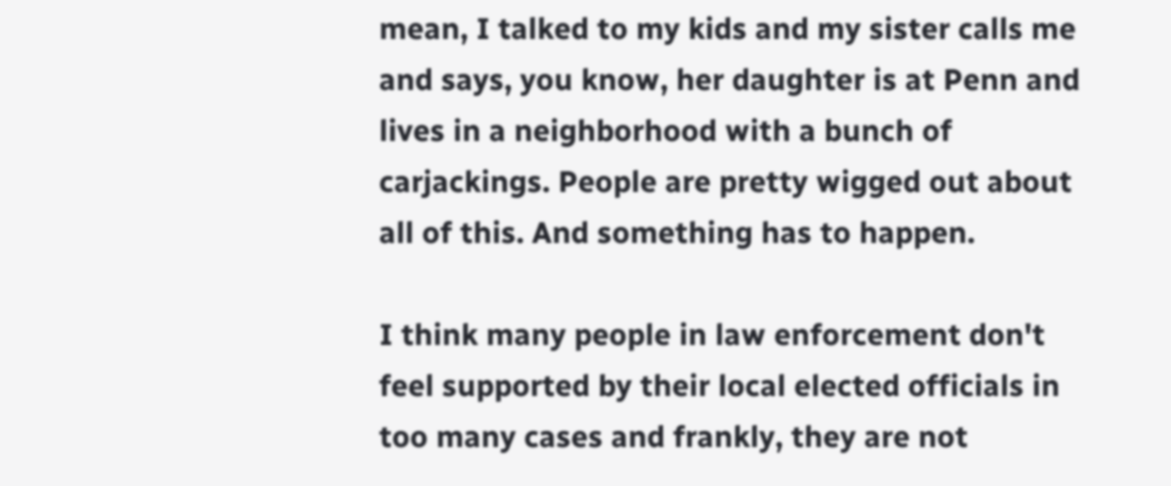mean, I talked to my kids and my sister calls me and says, you know, her daughter is at Penn and lives in a neighborhood with a bunch of carjackings. People are pretty wigged out about all of this. And something has to happen.

I think many people in law enforcement don't feel supported by their local elected officials in too many cases and frankly, they are not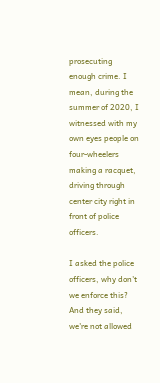prosecuting enough crime. I mean, during the summer of 2020, I witnessed with my own eyes people on four-wheelers making a racquet, driving through center city right in front of police officers.

I asked the police officers, why don't we enforce this? And they said, we're not allowed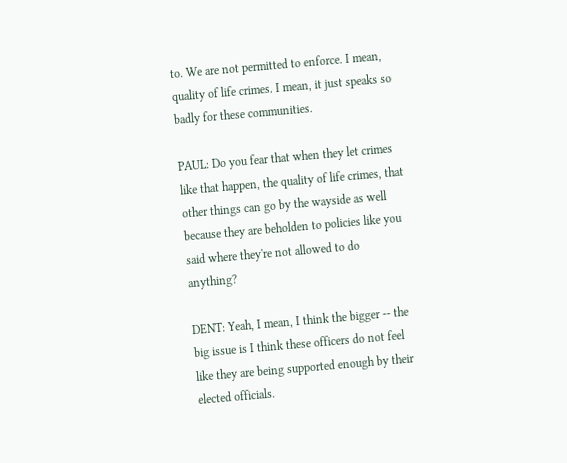to. We are not permitted to enforce. I mean, quality of life crimes. I mean, it just speaks so badly for these communities.

PAUL: Do you fear that when they let crimes like that happen, the quality of life crimes, that other things can go by the wayside as well because they are beholden to policies like you said where they're not allowed to do anything?

DENT: Yeah, I mean, I think the bigger -- the big issue is I think these officers do not feel like they are being supported enough by their elected officials.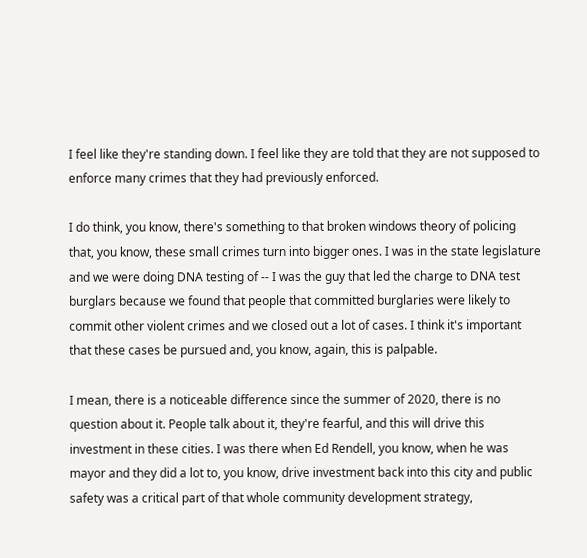I feel like they're standing down. I feel like they are told that they are not supposed to enforce many crimes that they had previously enforced.

I do think, you know, there's something to that broken windows theory of policing that, you know, these small crimes turn into bigger ones. I was in the state legislature and we were doing DNA testing of -- I was the guy that led the charge to DNA test burglars because we found that people that committed burglaries were likely to commit other violent crimes and we closed out a lot of cases. I think it's important that these cases be pursued and, you know, again, this is palpable.

I mean, there is a noticeable difference since the summer of 2020, there is no question about it. People talk about it, they're fearful, and this will drive this investment in these cities. I was there when Ed Rendell, you know, when he was mayor and they did a lot to, you know, drive investment back into this city and public safety was a critical part of that whole community development strategy,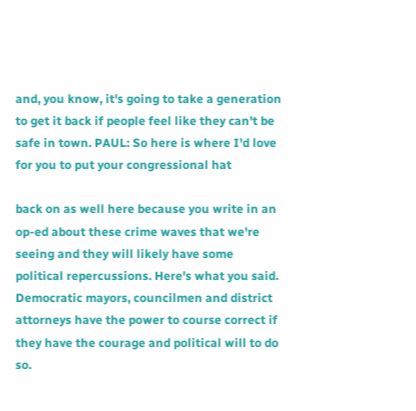and, you know, it's going to take a generation to get it back if people feel like they can't be safe in town. PAUL: So here is where I'd love for you to put your congressional hat

back on as well here because you write in an op-ed about these crime waves that we're seeing and they will likely have some political repercussions. Here's what you said. Democratic mayors, councilmen and district attorneys have the power to course correct if they have the courage and political will to do so.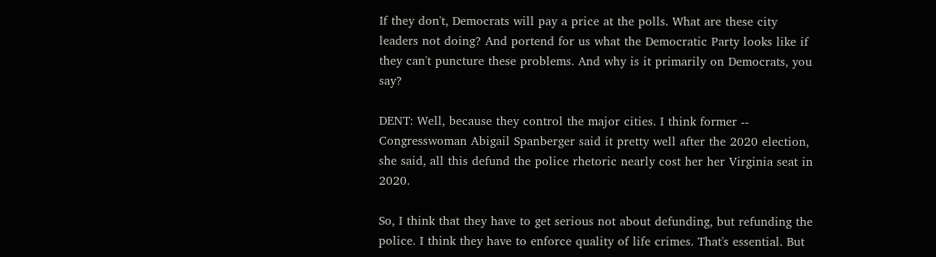If they don't, Democrats will pay a price at the polls. What are these city leaders not doing? And portend for us what the Democratic Party looks like if they can't puncture these problems. And why is it primarily on Democrats, you say?

DENT: Well, because they control the major cities. I think former -- Congresswoman Abigail Spanberger said it pretty well after the 2020 election, she said, all this defund the police rhetoric nearly cost her her Virginia seat in 2020.

So, I think that they have to get serious not about defunding, but refunding the police. I think they have to enforce quality of life crimes. That's essential. But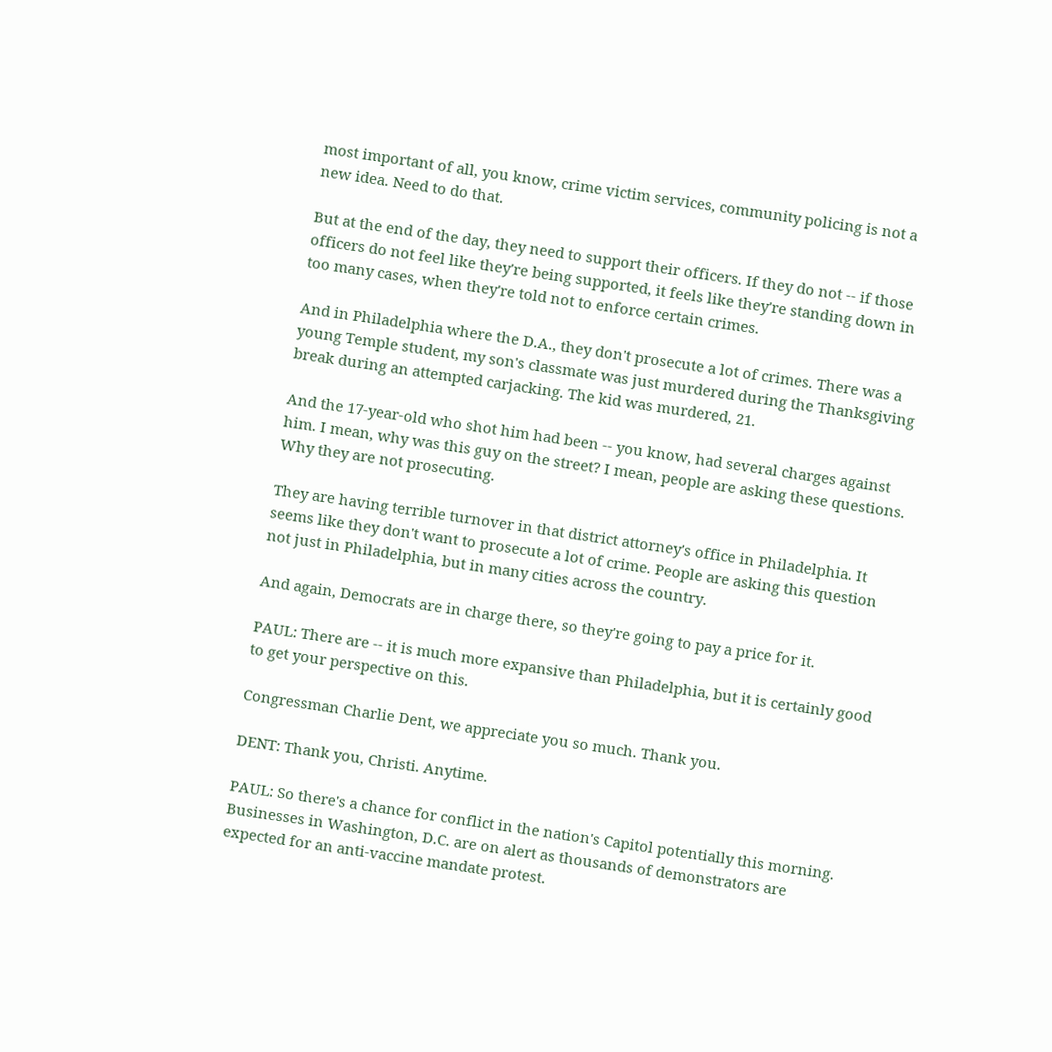most important of all, you know, crime victim services, community policing is not a new idea. Need to do that.

But at the end of the day, they need to support their officers. If they do not -- if those officers do not feel like they're being supported, it feels like they're standing down in too many cases, when they're told not to enforce certain crimes.

And in Philadelphia where the D.A., they don't prosecute a lot of crimes. There was a young Temple student, my son's classmate was just murdered during the Thanksgiving break during an attempted carjacking. The kid was murdered, 21.

And the 17-year-old who shot him had been -- you know, had several charges against him. I mean, why was this guy on the street? I mean, people are asking these questions. Why they are not prosecuting.

They are having terrible turnover in that district attorney's office in Philadelphia. It seems like they don't want to prosecute a lot of crime. People are asking this question not just in Philadelphia, but in many cities across the country.

And again, Democrats are in charge there, so they're going to pay a price for it.

PAUL: There are -- it is much more expansive than Philadelphia, but it is certainly good to get your perspective on this.

Congressman Charlie Dent, we appreciate you so much. Thank you.

DENT: Thank you, Christi. Anytime.

PAUL: So there's a chance for conflict in the nation's Capitol potentially this morning. Businesses in Washington, D.C. are on alert as thousands of demonstrators are expected for an anti-vaccine mandate protest.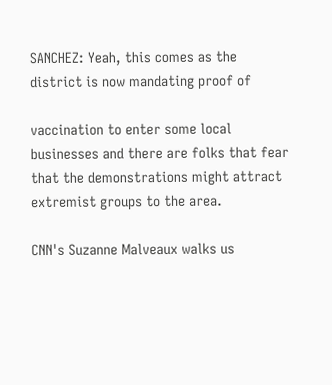SANCHEZ: Yeah, this comes as the district is now mandating proof of

vaccination to enter some local businesses and there are folks that fear that the demonstrations might attract extremist groups to the area.

CNN's Suzanne Malveaux walks us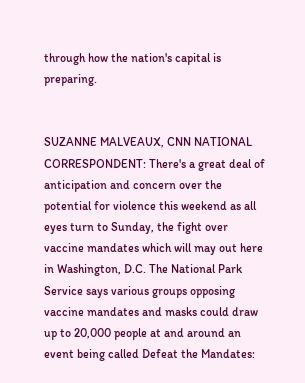through how the nation's capital is preparing.


SUZANNE MALVEAUX, CNN NATIONAL CORRESPONDENT: There's a great deal of anticipation and concern over the potential for violence this weekend as all eyes turn to Sunday, the fight over vaccine mandates which will may out here in Washington, D.C. The National Park Service says various groups opposing vaccine mandates and masks could draw up to 20,000 people at and around an event being called Defeat the Mandates: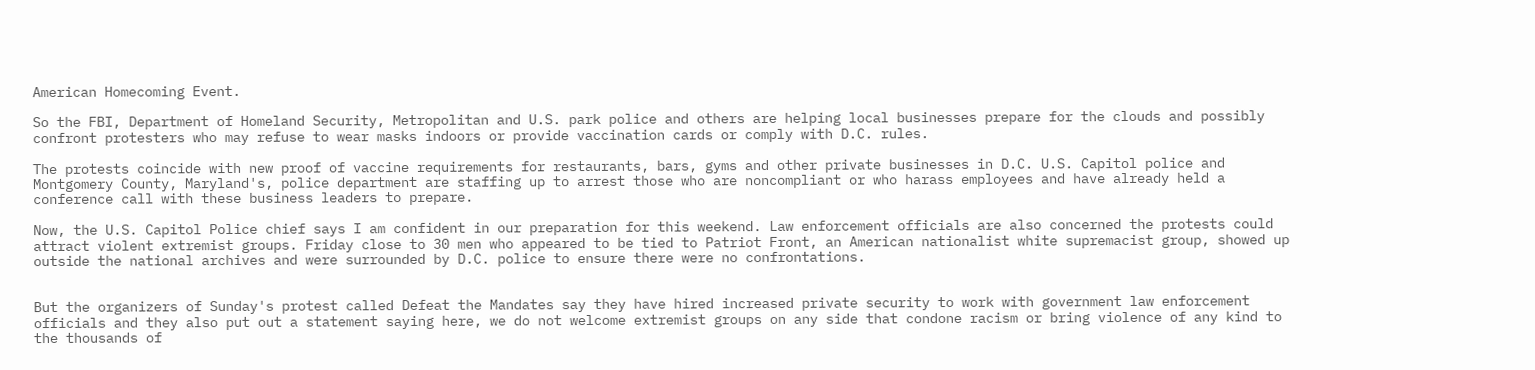American Homecoming Event.

So the FBI, Department of Homeland Security, Metropolitan and U.S. park police and others are helping local businesses prepare for the clouds and possibly confront protesters who may refuse to wear masks indoors or provide vaccination cards or comply with D.C. rules.

The protests coincide with new proof of vaccine requirements for restaurants, bars, gyms and other private businesses in D.C. U.S. Capitol police and Montgomery County, Maryland's, police department are staffing up to arrest those who are noncompliant or who harass employees and have already held a conference call with these business leaders to prepare.

Now, the U.S. Capitol Police chief says I am confident in our preparation for this weekend. Law enforcement officials are also concerned the protests could attract violent extremist groups. Friday close to 30 men who appeared to be tied to Patriot Front, an American nationalist white supremacist group, showed up outside the national archives and were surrounded by D.C. police to ensure there were no confrontations.


But the organizers of Sunday's protest called Defeat the Mandates say they have hired increased private security to work with government law enforcement officials and they also put out a statement saying here, we do not welcome extremist groups on any side that condone racism or bring violence of any kind to the thousands of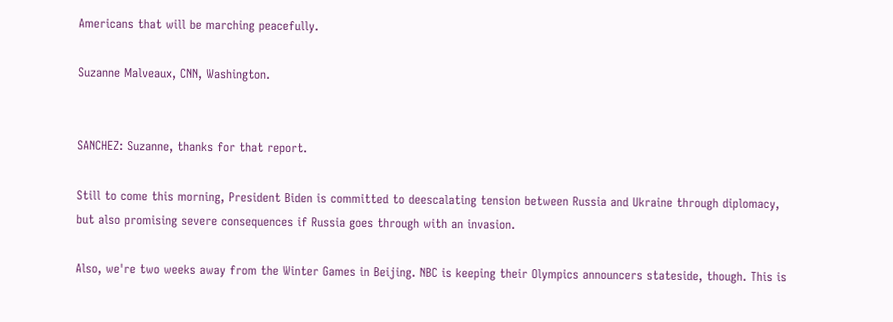Americans that will be marching peacefully.

Suzanne Malveaux, CNN, Washington.


SANCHEZ: Suzanne, thanks for that report.

Still to come this morning, President Biden is committed to deescalating tension between Russia and Ukraine through diplomacy, but also promising severe consequences if Russia goes through with an invasion.

Also, we're two weeks away from the Winter Games in Beijing. NBC is keeping their Olympics announcers stateside, though. This is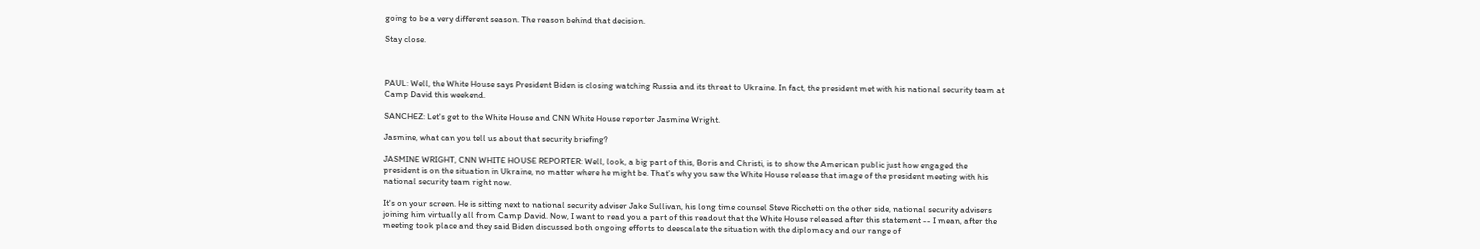going to be a very different season. The reason behind that decision.

Stay close.



PAUL: Well, the White House says President Biden is closing watching Russia and its threat to Ukraine. In fact, the president met with his national security team at Camp David this weekend.

SANCHEZ: Let's get to the White House and CNN White House reporter Jasmine Wright.

Jasmine, what can you tell us about that security briefing?

JASMINE WRIGHT, CNN WHITE HOUSE REPORTER: Well, look, a big part of this, Boris and Christi, is to show the American public just how engaged the president is on the situation in Ukraine, no matter where he might be. That's why you saw the White House release that image of the president meeting with his national security team right now.

It's on your screen. He is sitting next to national security adviser Jake Sullivan, his long time counsel Steve Ricchetti on the other side, national security advisers joining him virtually all from Camp David. Now, I want to read you a part of this readout that the White House released after this statement -- I mean, after the meeting took place and they said Biden discussed both ongoing efforts to deescalate the situation with the diplomacy and our range of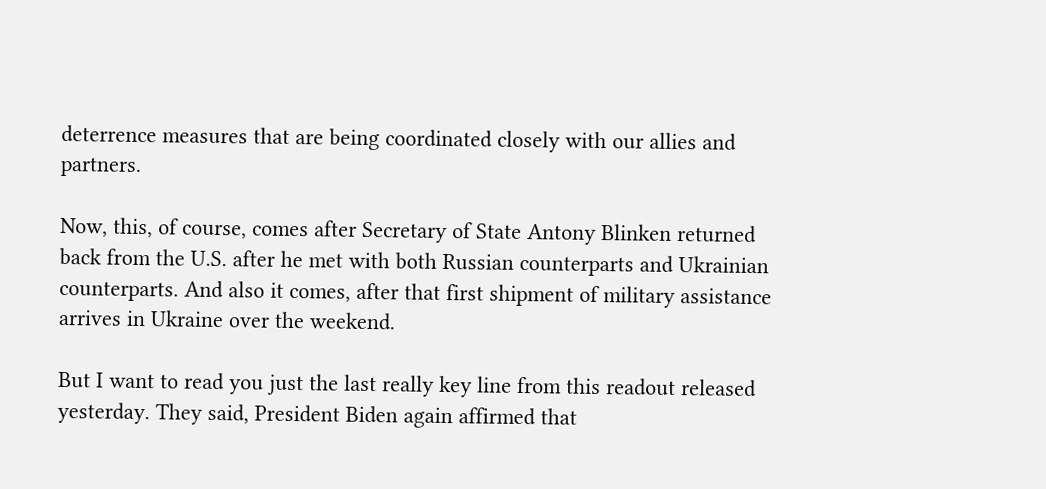deterrence measures that are being coordinated closely with our allies and partners.

Now, this, of course, comes after Secretary of State Antony Blinken returned back from the U.S. after he met with both Russian counterparts and Ukrainian counterparts. And also it comes, after that first shipment of military assistance arrives in Ukraine over the weekend.

But I want to read you just the last really key line from this readout released yesterday. They said, President Biden again affirmed that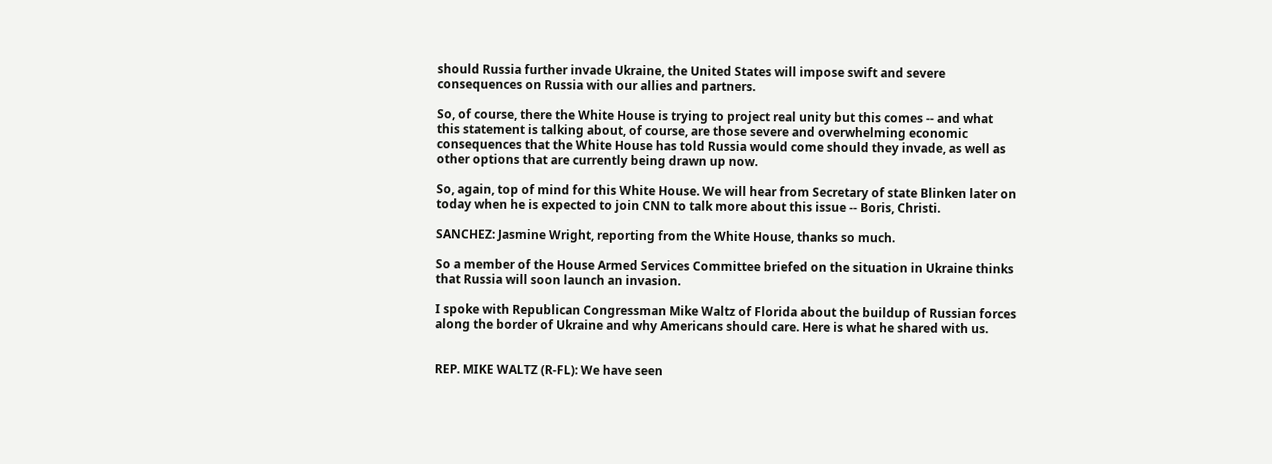should Russia further invade Ukraine, the United States will impose swift and severe consequences on Russia with our allies and partners.

So, of course, there the White House is trying to project real unity but this comes -- and what this statement is talking about, of course, are those severe and overwhelming economic consequences that the White House has told Russia would come should they invade, as well as other options that are currently being drawn up now.

So, again, top of mind for this White House. We will hear from Secretary of state Blinken later on today when he is expected to join CNN to talk more about this issue -- Boris, Christi.

SANCHEZ: Jasmine Wright, reporting from the White House, thanks so much.

So a member of the House Armed Services Committee briefed on the situation in Ukraine thinks that Russia will soon launch an invasion.

I spoke with Republican Congressman Mike Waltz of Florida about the buildup of Russian forces along the border of Ukraine and why Americans should care. Here is what he shared with us.


REP. MIKE WALTZ (R-FL): We have seen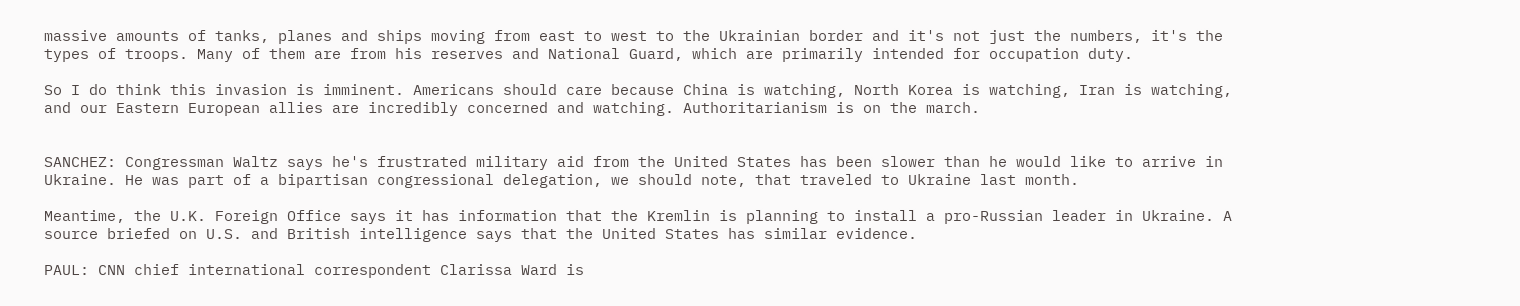massive amounts of tanks, planes and ships moving from east to west to the Ukrainian border and it's not just the numbers, it's the types of troops. Many of them are from his reserves and National Guard, which are primarily intended for occupation duty.

So I do think this invasion is imminent. Americans should care because China is watching, North Korea is watching, Iran is watching, and our Eastern European allies are incredibly concerned and watching. Authoritarianism is on the march.


SANCHEZ: Congressman Waltz says he's frustrated military aid from the United States has been slower than he would like to arrive in Ukraine. He was part of a bipartisan congressional delegation, we should note, that traveled to Ukraine last month.

Meantime, the U.K. Foreign Office says it has information that the Kremlin is planning to install a pro-Russian leader in Ukraine. A source briefed on U.S. and British intelligence says that the United States has similar evidence.

PAUL: CNN chief international correspondent Clarissa Ward is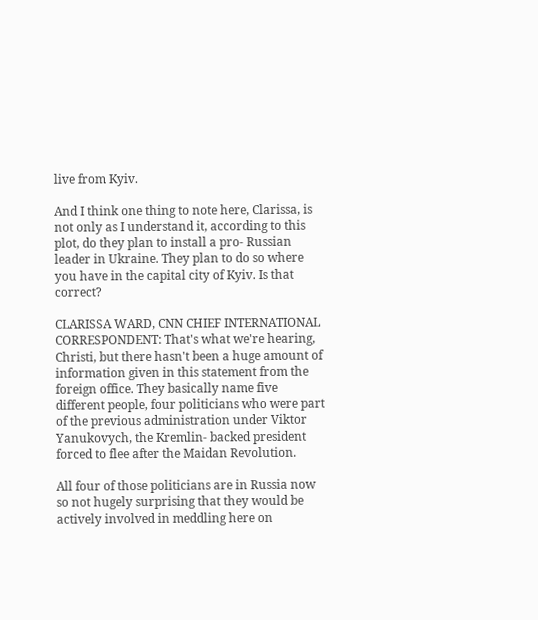live from Kyiv.

And I think one thing to note here, Clarissa, is not only as I understand it, according to this plot, do they plan to install a pro- Russian leader in Ukraine. They plan to do so where you have in the capital city of Kyiv. Is that correct?

CLARISSA WARD, CNN CHIEF INTERNATIONAL CORRESPONDENT: That's what we're hearing, Christi, but there hasn't been a huge amount of information given in this statement from the foreign office. They basically name five different people, four politicians who were part of the previous administration under Viktor Yanukovych, the Kremlin- backed president forced to flee after the Maidan Revolution.

All four of those politicians are in Russia now so not hugely surprising that they would be actively involved in meddling here on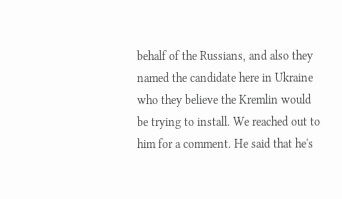behalf of the Russians, and also they named the candidate here in Ukraine who they believe the Kremlin would be trying to install. We reached out to him for a comment. He said that he's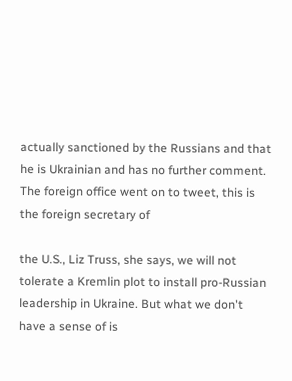actually sanctioned by the Russians and that he is Ukrainian and has no further comment. The foreign office went on to tweet, this is the foreign secretary of

the U.S., Liz Truss, she says, we will not tolerate a Kremlin plot to install pro-Russian leadership in Ukraine. But what we don't have a sense of is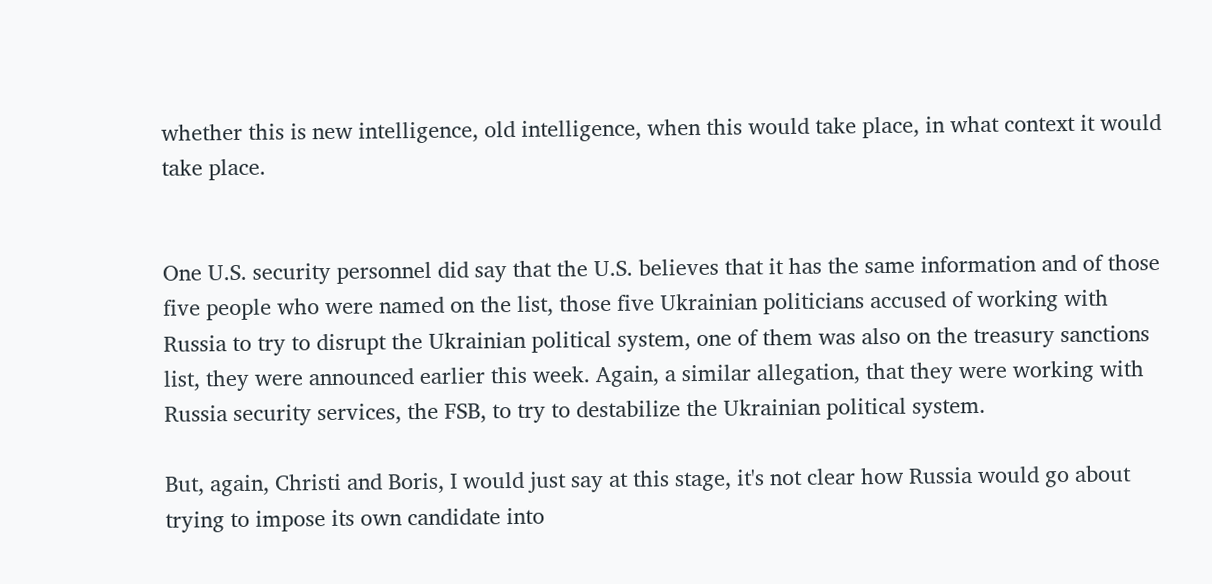whether this is new intelligence, old intelligence, when this would take place, in what context it would take place.


One U.S. security personnel did say that the U.S. believes that it has the same information and of those five people who were named on the list, those five Ukrainian politicians accused of working with Russia to try to disrupt the Ukrainian political system, one of them was also on the treasury sanctions list, they were announced earlier this week. Again, a similar allegation, that they were working with Russia security services, the FSB, to try to destabilize the Ukrainian political system.

But, again, Christi and Boris, I would just say at this stage, it's not clear how Russia would go about trying to impose its own candidate into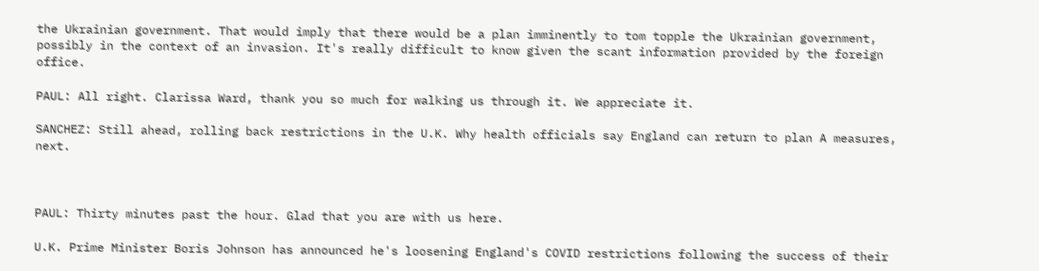the Ukrainian government. That would imply that there would be a plan imminently to tom topple the Ukrainian government, possibly in the context of an invasion. It's really difficult to know given the scant information provided by the foreign office.

PAUL: All right. Clarissa Ward, thank you so much for walking us through it. We appreciate it.

SANCHEZ: Still ahead, rolling back restrictions in the U.K. Why health officials say England can return to plan A measures, next.



PAUL: Thirty minutes past the hour. Glad that you are with us here.

U.K. Prime Minister Boris Johnson has announced he's loosening England's COVID restrictions following the success of their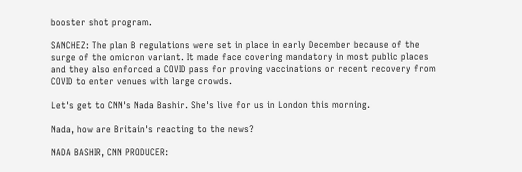booster shot program.

SANCHEZ: The plan B regulations were set in place in early December because of the surge of the omicron variant. It made face covering mandatory in most public places and they also enforced a COVID pass for proving vaccinations or recent recovery from COVID to enter venues with large crowds.

Let's get to CNN's Nada Bashir. She's live for us in London this morning.

Nada, how are Britain's reacting to the news?

NADA BASHIR, CNN PRODUCER: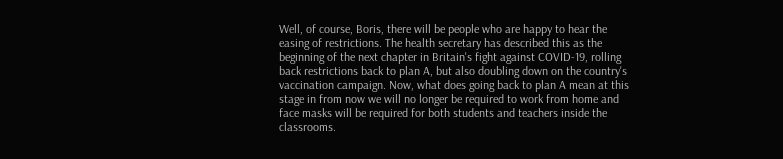Well, of course, Boris, there will be people who are happy to hear the easing of restrictions. The health secretary has described this as the beginning of the next chapter in Britain's fight against COVID-19, rolling back restrictions back to plan A, but also doubling down on the country's vaccination campaign. Now, what does going back to plan A mean at this stage in from now we will no longer be required to work from home and face masks will be required for both students and teachers inside the classrooms.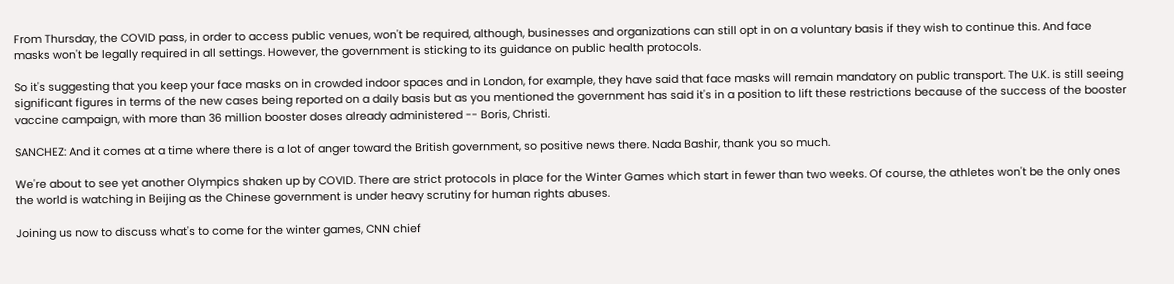From Thursday, the COVID pass, in order to access public venues, won't be required, although, businesses and organizations can still opt in on a voluntary basis if they wish to continue this. And face masks won't be legally required in all settings. However, the government is sticking to its guidance on public health protocols.

So it's suggesting that you keep your face masks on in crowded indoor spaces and in London, for example, they have said that face masks will remain mandatory on public transport. The U.K. is still seeing significant figures in terms of the new cases being reported on a daily basis but as you mentioned the government has said it's in a position to lift these restrictions because of the success of the booster vaccine campaign, with more than 36 million booster doses already administered -- Boris, Christi.

SANCHEZ: And it comes at a time where there is a lot of anger toward the British government, so positive news there. Nada Bashir, thank you so much.

We're about to see yet another Olympics shaken up by COVID. There are strict protocols in place for the Winter Games which start in fewer than two weeks. Of course, the athletes won't be the only ones the world is watching in Beijing as the Chinese government is under heavy scrutiny for human rights abuses.

Joining us now to discuss what's to come for the winter games, CNN chief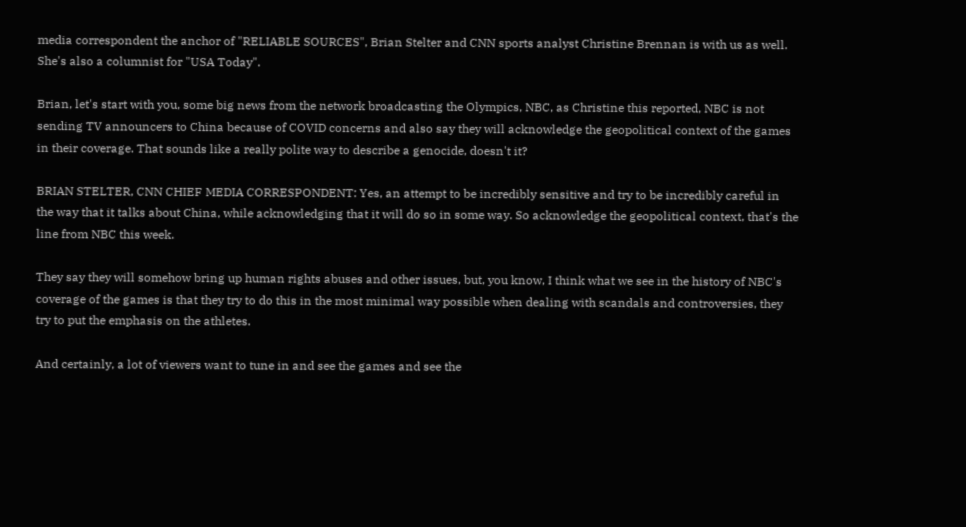media correspondent the anchor of "RELIABLE SOURCES", Brian Stelter and CNN sports analyst Christine Brennan is with us as well. She's also a columnist for "USA Today".

Brian, let's start with you, some big news from the network broadcasting the Olympics, NBC, as Christine this reported, NBC is not sending TV announcers to China because of COVID concerns and also say they will acknowledge the geopolitical context of the games in their coverage. That sounds like a really polite way to describe a genocide, doesn't it?

BRIAN STELTER, CNN CHIEF MEDIA CORRESPONDENT: Yes, an attempt to be incredibly sensitive and try to be incredibly careful in the way that it talks about China, while acknowledging that it will do so in some way. So acknowledge the geopolitical context, that's the line from NBC this week.

They say they will somehow bring up human rights abuses and other issues, but, you know, I think what we see in the history of NBC's coverage of the games is that they try to do this in the most minimal way possible when dealing with scandals and controversies, they try to put the emphasis on the athletes.

And certainly, a lot of viewers want to tune in and see the games and see the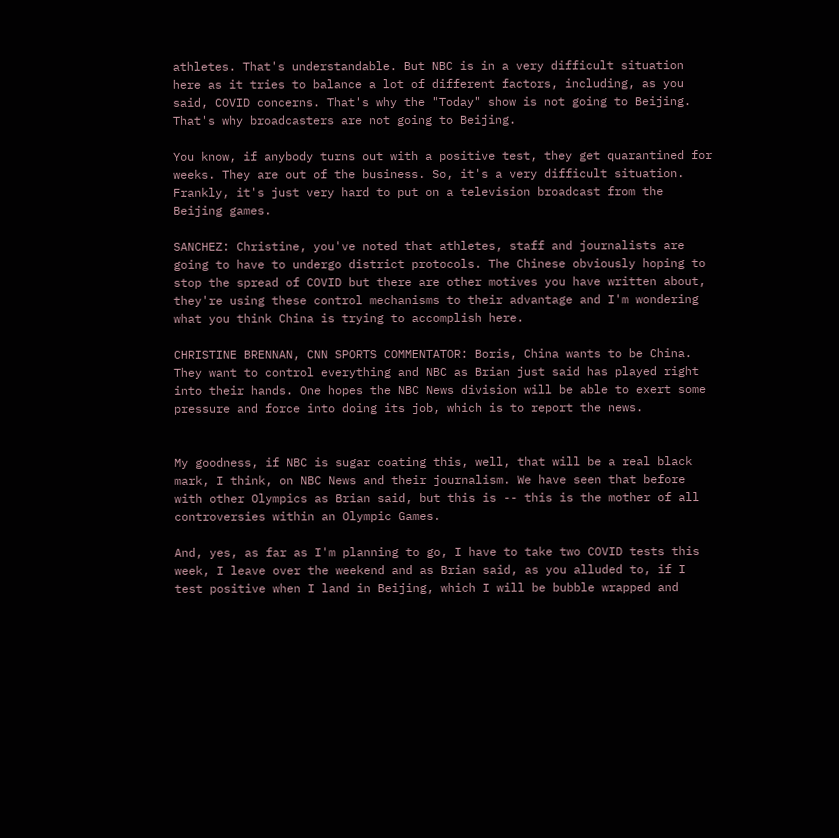athletes. That's understandable. But NBC is in a very difficult situation here as it tries to balance a lot of different factors, including, as you said, COVID concerns. That's why the "Today" show is not going to Beijing. That's why broadcasters are not going to Beijing.

You know, if anybody turns out with a positive test, they get quarantined for weeks. They are out of the business. So, it's a very difficult situation. Frankly, it's just very hard to put on a television broadcast from the Beijing games.

SANCHEZ: Christine, you've noted that athletes, staff and journalists are going to have to undergo district protocols. The Chinese obviously hoping to stop the spread of COVID but there are other motives you have written about, they're using these control mechanisms to their advantage and I'm wondering what you think China is trying to accomplish here.

CHRISTINE BRENNAN, CNN SPORTS COMMENTATOR: Boris, China wants to be China. They want to control everything and NBC as Brian just said has played right into their hands. One hopes the NBC News division will be able to exert some pressure and force into doing its job, which is to report the news.


My goodness, if NBC is sugar coating this, well, that will be a real black mark, I think, on NBC News and their journalism. We have seen that before with other Olympics as Brian said, but this is -- this is the mother of all controversies within an Olympic Games.

And, yes, as far as I'm planning to go, I have to take two COVID tests this week, I leave over the weekend and as Brian said, as you alluded to, if I test positive when I land in Beijing, which I will be bubble wrapped and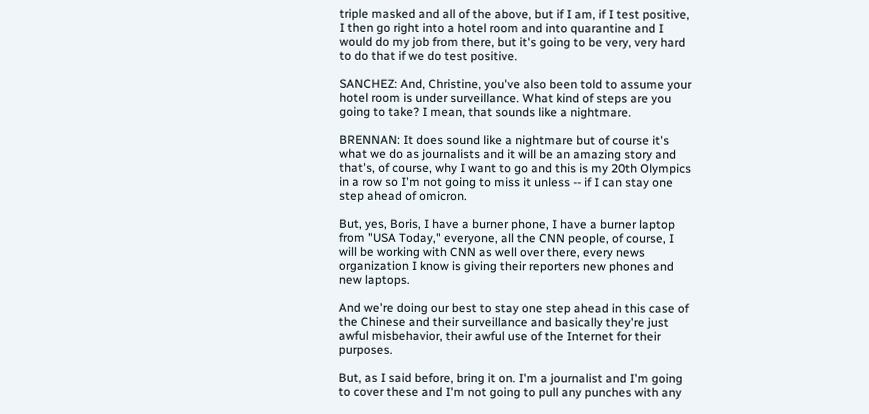triple masked and all of the above, but if I am, if I test positive, I then go right into a hotel room and into quarantine and I would do my job from there, but it's going to be very, very hard to do that if we do test positive.

SANCHEZ: And, Christine, you've also been told to assume your hotel room is under surveillance. What kind of steps are you going to take? I mean, that sounds like a nightmare.

BRENNAN: It does sound like a nightmare but of course it's what we do as journalists and it will be an amazing story and that's, of course, why I want to go and this is my 20th Olympics in a row so I'm not going to miss it unless -- if I can stay one step ahead of omicron.

But, yes, Boris, I have a burner phone, I have a burner laptop from "USA Today," everyone, all the CNN people, of course, I will be working with CNN as well over there, every news organization I know is giving their reporters new phones and new laptops.

And we're doing our best to stay one step ahead in this case of the Chinese and their surveillance and basically they're just awful misbehavior, their awful use of the Internet for their purposes.

But, as I said before, bring it on. I'm a journalist and I'm going to cover these and I'm not going to pull any punches with any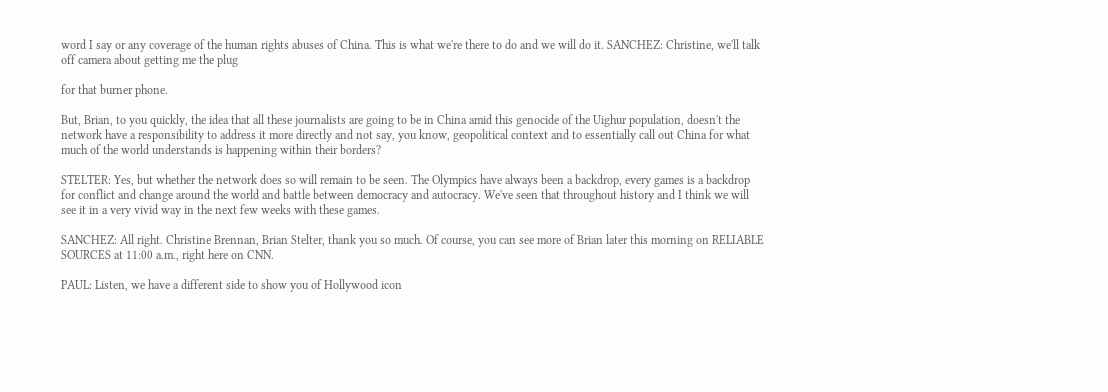word I say or any coverage of the human rights abuses of China. This is what we're there to do and we will do it. SANCHEZ: Christine, we'll talk off camera about getting me the plug

for that burner phone.

But, Brian, to you quickly, the idea that all these journalists are going to be in China amid this genocide of the Uighur population, doesn't the network have a responsibility to address it more directly and not say, you know, geopolitical context and to essentially call out China for what much of the world understands is happening within their borders?

STELTER: Yes, but whether the network does so will remain to be seen. The Olympics have always been a backdrop, every games is a backdrop for conflict and change around the world and battle between democracy and autocracy. We've seen that throughout history and I think we will see it in a very vivid way in the next few weeks with these games.

SANCHEZ: All right. Christine Brennan, Brian Stelter, thank you so much. Of course, you can see more of Brian later this morning on RELIABLE SOURCES at 11:00 a.m., right here on CNN.

PAUL: Listen, we have a different side to show you of Hollywood icon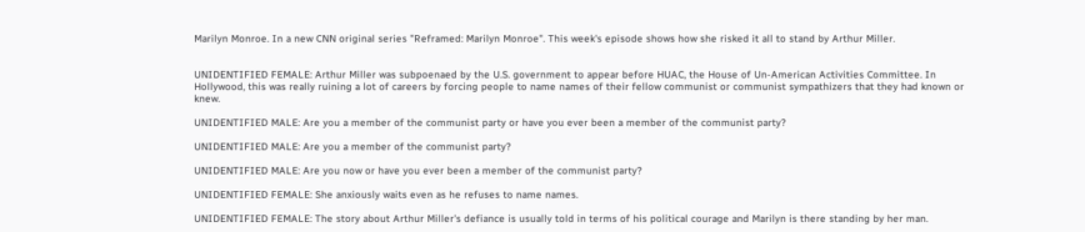Marilyn Monroe. In a new CNN original series "Reframed: Marilyn Monroe". This week's episode shows how she risked it all to stand by Arthur Miller.


UNIDENTIFIED FEMALE: Arthur Miller was subpoenaed by the U.S. government to appear before HUAC, the House of Un-American Activities Committee. In Hollywood, this was really ruining a lot of careers by forcing people to name names of their fellow communist or communist sympathizers that they had known or knew.

UNIDENTIFIED MALE: Are you a member of the communist party or have you ever been a member of the communist party?

UNIDENTIFIED MALE: Are you a member of the communist party?

UNIDENTIFIED MALE: Are you now or have you ever been a member of the communist party?

UNIDENTIFIED FEMALE: She anxiously waits even as he refuses to name names.

UNIDENTIFIED FEMALE: The story about Arthur Miller's defiance is usually told in terms of his political courage and Marilyn is there standing by her man.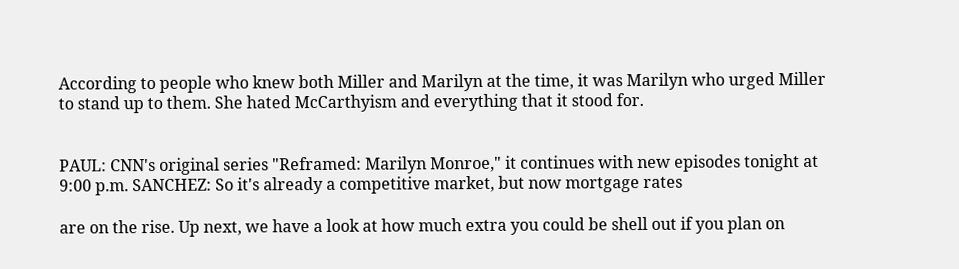According to people who knew both Miller and Marilyn at the time, it was Marilyn who urged Miller to stand up to them. She hated McCarthyism and everything that it stood for.


PAUL: CNN's original series "Reframed: Marilyn Monroe," it continues with new episodes tonight at 9:00 p.m. SANCHEZ: So it's already a competitive market, but now mortgage rates

are on the rise. Up next, we have a look at how much extra you could be shell out if you plan on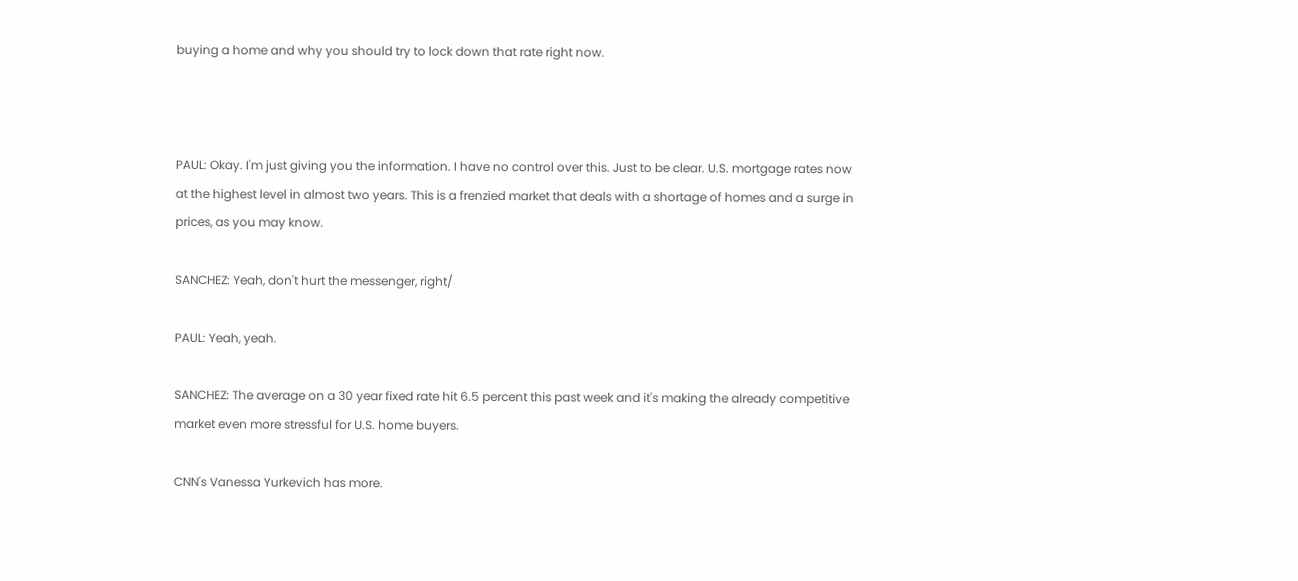buying a home and why you should try to lock down that rate right now.



PAUL: Okay. I'm just giving you the information. I have no control over this. Just to be clear. U.S. mortgage rates now at the highest level in almost two years. This is a frenzied market that deals with a shortage of homes and a surge in prices, as you may know.

SANCHEZ: Yeah, don't hurt the messenger, right/

PAUL: Yeah, yeah.

SANCHEZ: The average on a 30 year fixed rate hit 6.5 percent this past week and it's making the already competitive market even more stressful for U.S. home buyers.

CNN's Vanessa Yurkevich has more.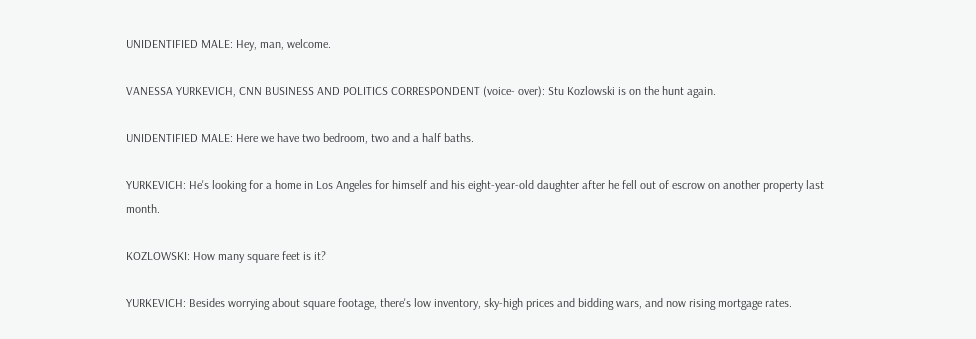UNIDENTIFIED MALE: Hey, man, welcome.

VANESSA YURKEVICH, CNN BUSINESS AND POLITICS CORRESPONDENT (voice- over): Stu Kozlowski is on the hunt again.

UNIDENTIFIED MALE: Here we have two bedroom, two and a half baths.

YURKEVICH: He's looking for a home in Los Angeles for himself and his eight-year-old daughter after he fell out of escrow on another property last month.

KOZLOWSKI: How many square feet is it?

YURKEVICH: Besides worrying about square footage, there's low inventory, sky-high prices and bidding wars, and now rising mortgage rates.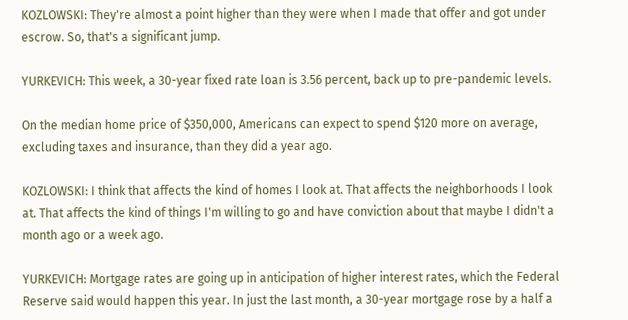KOZLOWSKI: They're almost a point higher than they were when I made that offer and got under escrow. So, that's a significant jump.

YURKEVICH: This week, a 30-year fixed rate loan is 3.56 percent, back up to pre-pandemic levels.

On the median home price of $350,000, Americans can expect to spend $120 more on average, excluding taxes and insurance, than they did a year ago.

KOZLOWSKI: I think that affects the kind of homes I look at. That affects the neighborhoods I look at. That affects the kind of things I'm willing to go and have conviction about that maybe I didn't a month ago or a week ago.

YURKEVICH: Mortgage rates are going up in anticipation of higher interest rates, which the Federal Reserve said would happen this year. In just the last month, a 30-year mortgage rose by a half a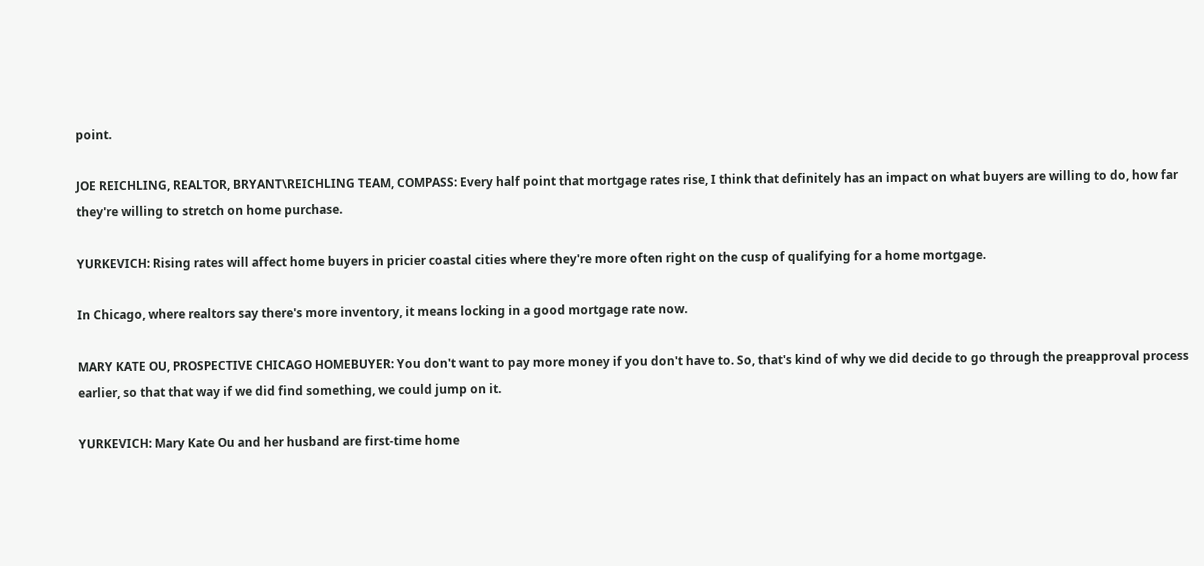point.

JOE REICHLING, REALTOR, BRYANT\REICHLING TEAM, COMPASS: Every half point that mortgage rates rise, I think that definitely has an impact on what buyers are willing to do, how far they're willing to stretch on home purchase.

YURKEVICH: Rising rates will affect home buyers in pricier coastal cities where they're more often right on the cusp of qualifying for a home mortgage.

In Chicago, where realtors say there's more inventory, it means locking in a good mortgage rate now.

MARY KATE OU, PROSPECTIVE CHICAGO HOMEBUYER: You don't want to pay more money if you don't have to. So, that's kind of why we did decide to go through the preapproval process earlier, so that that way if we did find something, we could jump on it.

YURKEVICH: Mary Kate Ou and her husband are first-time home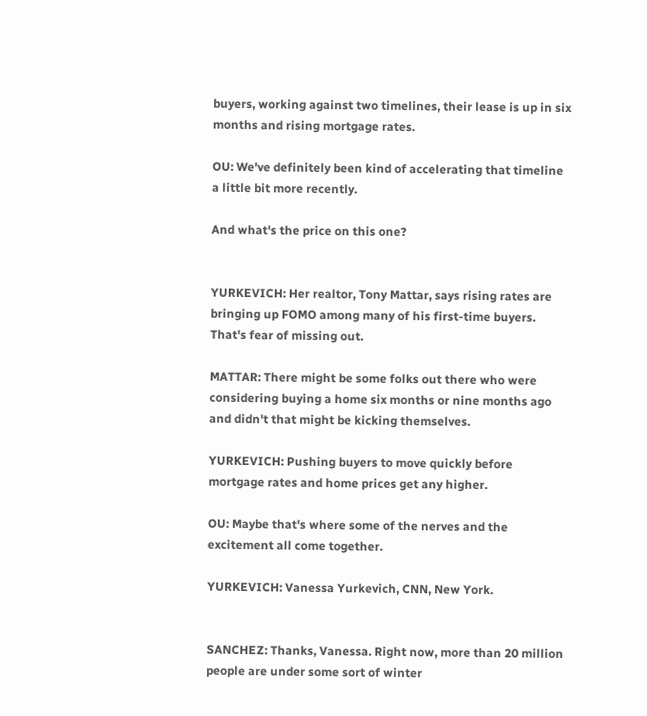buyers, working against two timelines, their lease is up in six months and rising mortgage rates.

OU: We've definitely been kind of accelerating that timeline a little bit more recently.

And what's the price on this one?


YURKEVICH: Her realtor, Tony Mattar, says rising rates are bringing up FOMO among many of his first-time buyers. That's fear of missing out.

MATTAR: There might be some folks out there who were considering buying a home six months or nine months ago and didn't that might be kicking themselves.

YURKEVICH: Pushing buyers to move quickly before mortgage rates and home prices get any higher.

OU: Maybe that's where some of the nerves and the excitement all come together.

YURKEVICH: Vanessa Yurkevich, CNN, New York.


SANCHEZ: Thanks, Vanessa. Right now, more than 20 million people are under some sort of winter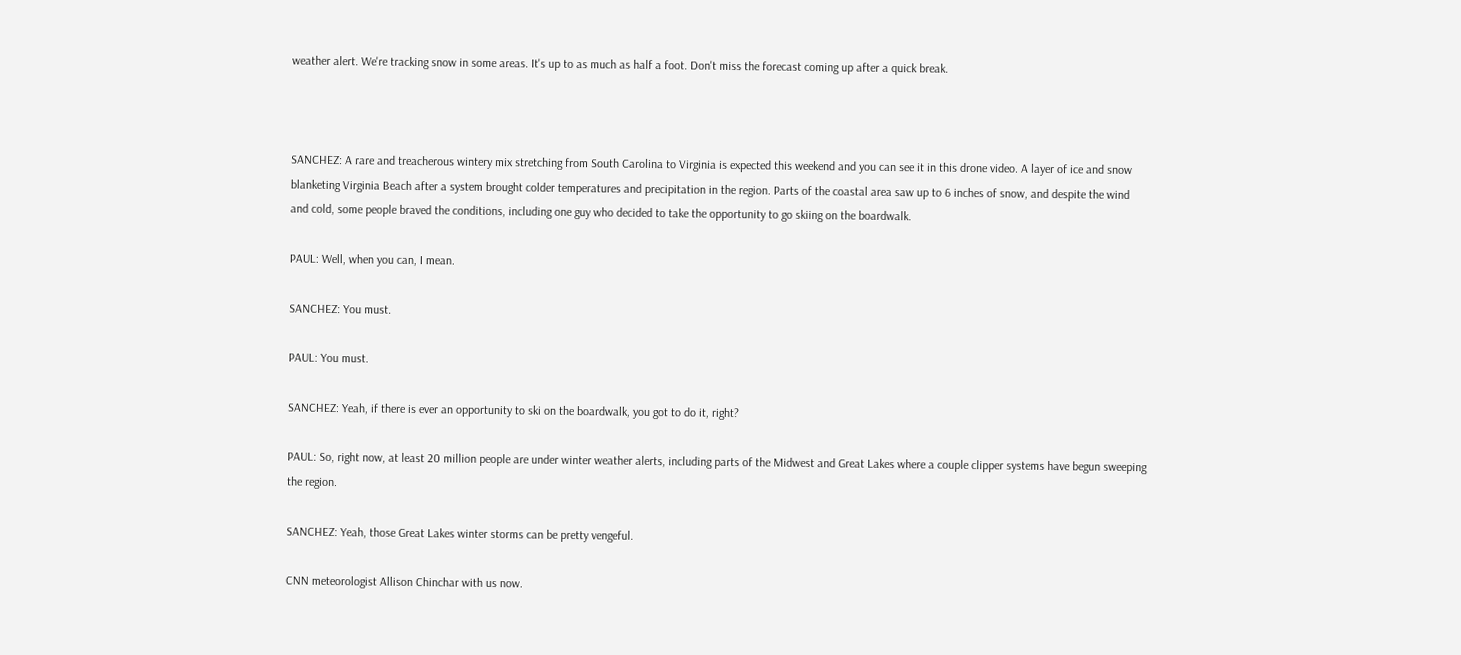weather alert. We're tracking snow in some areas. It's up to as much as half a foot. Don't miss the forecast coming up after a quick break.



SANCHEZ: A rare and treacherous wintery mix stretching from South Carolina to Virginia is expected this weekend and you can see it in this drone video. A layer of ice and snow blanketing Virginia Beach after a system brought colder temperatures and precipitation in the region. Parts of the coastal area saw up to 6 inches of snow, and despite the wind and cold, some people braved the conditions, including one guy who decided to take the opportunity to go skiing on the boardwalk.

PAUL: Well, when you can, I mean.

SANCHEZ: You must.

PAUL: You must.

SANCHEZ: Yeah, if there is ever an opportunity to ski on the boardwalk, you got to do it, right?

PAUL: So, right now, at least 20 million people are under winter weather alerts, including parts of the Midwest and Great Lakes where a couple clipper systems have begun sweeping the region.

SANCHEZ: Yeah, those Great Lakes winter storms can be pretty vengeful.

CNN meteorologist Allison Chinchar with us now.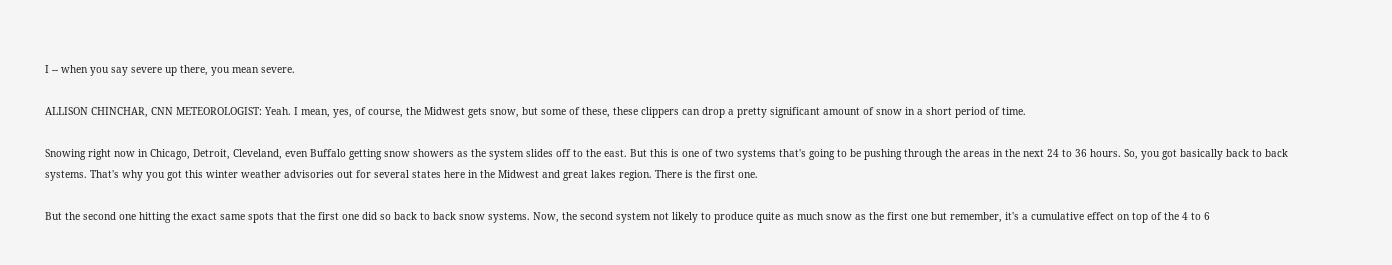I -- when you say severe up there, you mean severe.

ALLISON CHINCHAR, CNN METEOROLOGIST: Yeah. I mean, yes, of course, the Midwest gets snow, but some of these, these clippers can drop a pretty significant amount of snow in a short period of time.

Snowing right now in Chicago, Detroit, Cleveland, even Buffalo getting snow showers as the system slides off to the east. But this is one of two systems that's going to be pushing through the areas in the next 24 to 36 hours. So, you got basically back to back systems. That's why you got this winter weather advisories out for several states here in the Midwest and great lakes region. There is the first one.

But the second one hitting the exact same spots that the first one did so back to back snow systems. Now, the second system not likely to produce quite as much snow as the first one but remember, it's a cumulative effect on top of the 4 to 6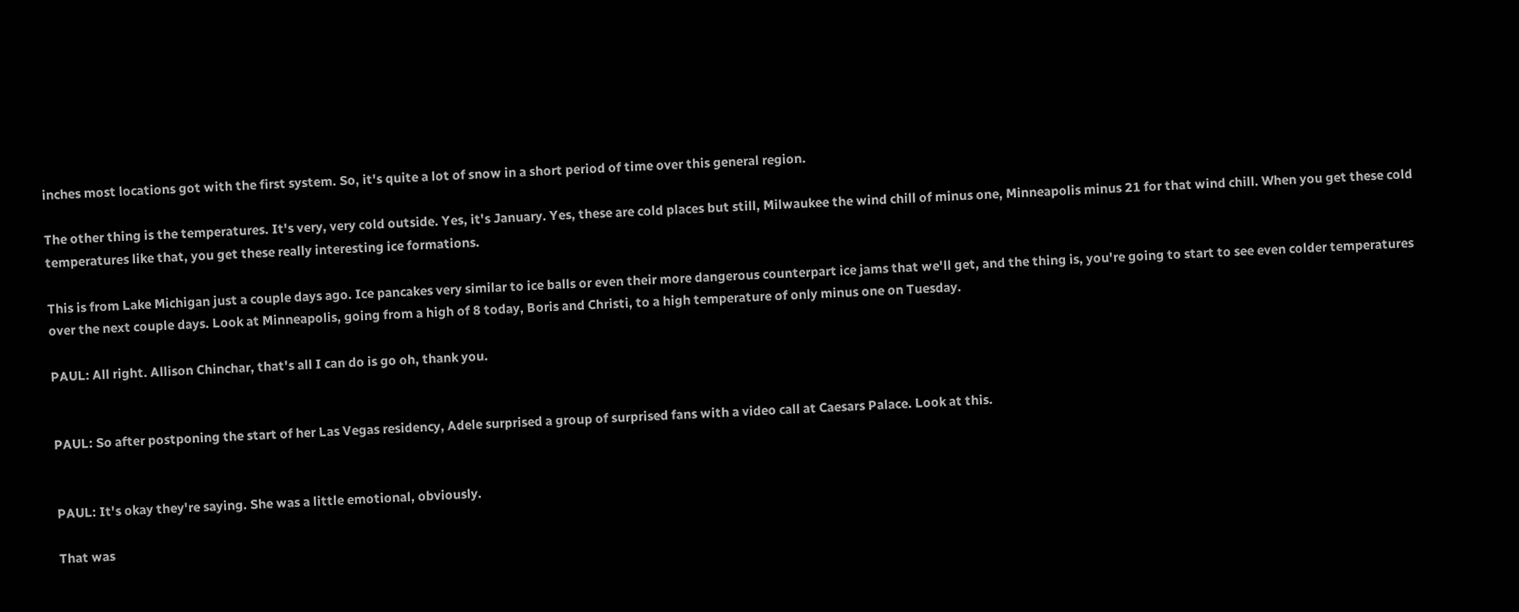inches most locations got with the first system. So, it's quite a lot of snow in a short period of time over this general region.

The other thing is the temperatures. It's very, very cold outside. Yes, it's January. Yes, these are cold places but still, Milwaukee the wind chill of minus one, Minneapolis minus 21 for that wind chill. When you get these cold temperatures like that, you get these really interesting ice formations.

This is from Lake Michigan just a couple days ago. Ice pancakes very similar to ice balls or even their more dangerous counterpart ice jams that we'll get, and the thing is, you're going to start to see even colder temperatures over the next couple days. Look at Minneapolis, going from a high of 8 today, Boris and Christi, to a high temperature of only minus one on Tuesday.

PAUL: All right. Allison Chinchar, that's all I can do is go oh, thank you.


PAUL: So after postponing the start of her Las Vegas residency, Adele surprised a group of surprised fans with a video call at Caesars Palace. Look at this.


PAUL: It's okay they're saying. She was a little emotional, obviously.

That was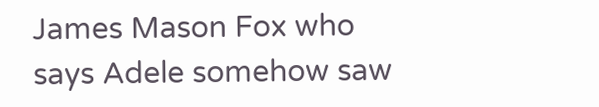James Mason Fox who says Adele somehow saw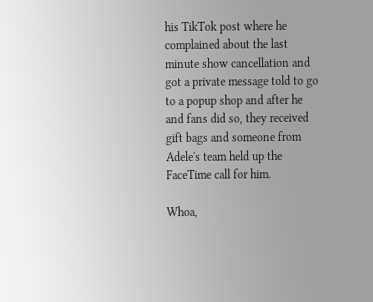his TikTok post where he complained about the last minute show cancellation and got a private message told to go to a popup shop and after he and fans did so, they received gift bags and someone from Adele's team held up the FaceTime call for him.

Whoa,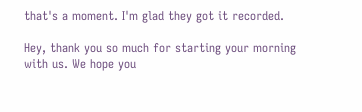that's a moment. I'm glad they got it recorded.

Hey, thank you so much for starting your morning with us. We hope you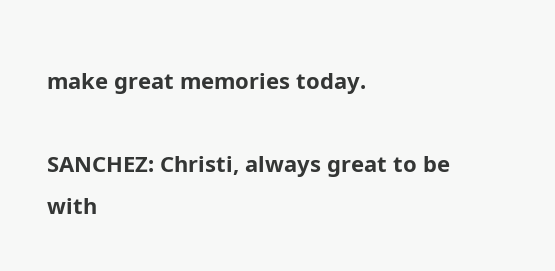make great memories today.

SANCHEZ: Christi, always great to be with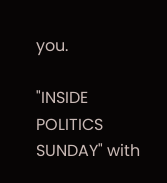you.

"INSIDE POLITICS SUNDAY" with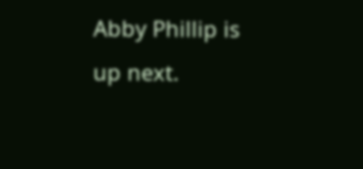Abby Phillip is up next.